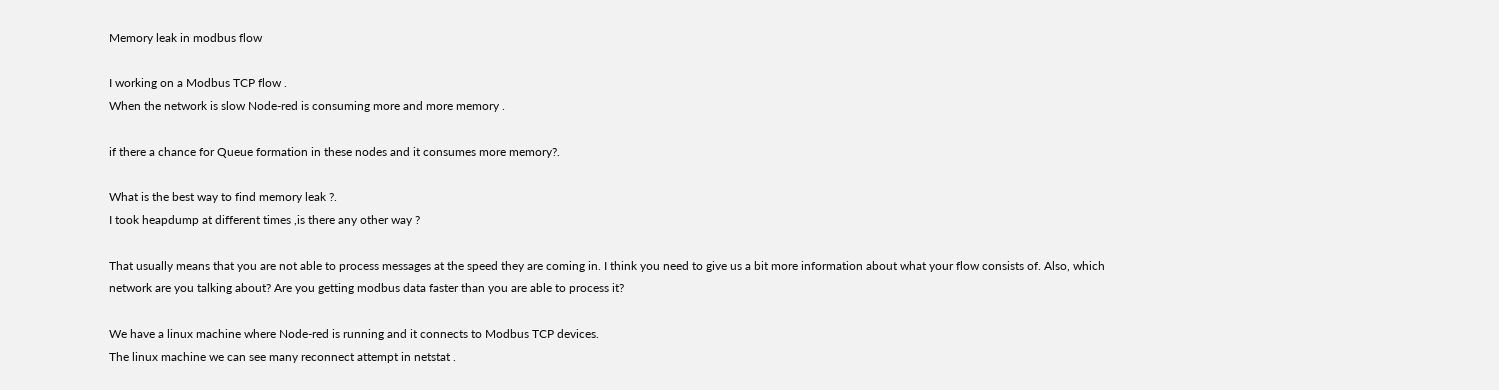Memory leak in modbus flow

I working on a Modbus TCP flow .
When the network is slow Node-red is consuming more and more memory .

if there a chance for Queue formation in these nodes and it consumes more memory?.

What is the best way to find memory leak ?.
I took heapdump at different times ,is there any other way ?

That usually means that you are not able to process messages at the speed they are coming in. I think you need to give us a bit more information about what your flow consists of. Also, which network are you talking about? Are you getting modbus data faster than you are able to process it?

We have a linux machine where Node-red is running and it connects to Modbus TCP devices.
The linux machine we can see many reconnect attempt in netstat .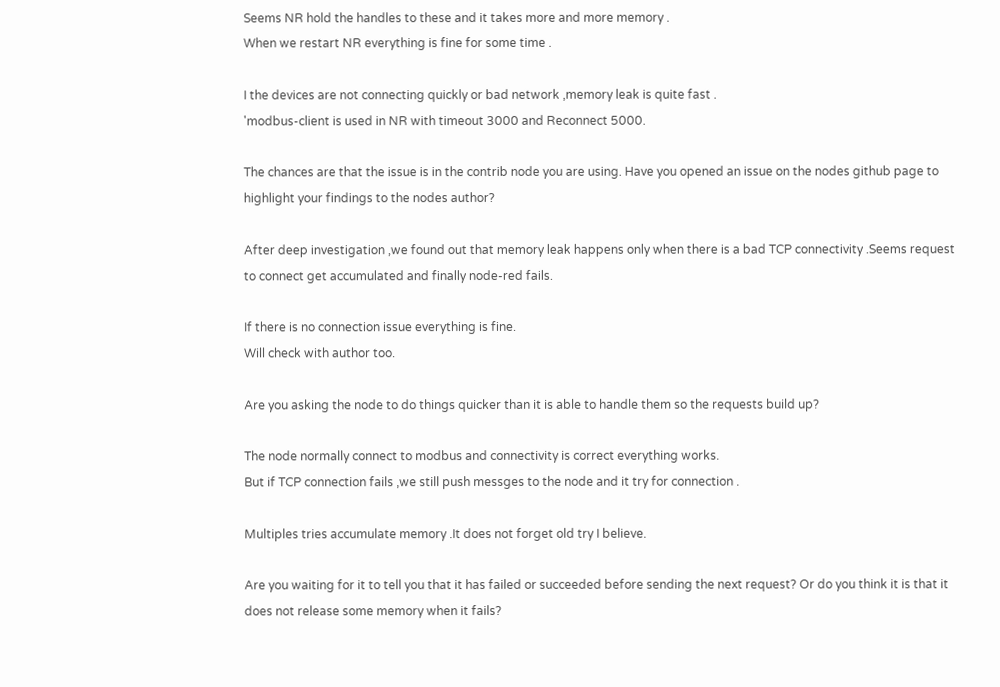Seems NR hold the handles to these and it takes more and more memory .
When we restart NR everything is fine for some time .

I the devices are not connecting quickly or bad network ,memory leak is quite fast .
'modbus-client is used in NR with timeout 3000 and Reconnect 5000.

The chances are that the issue is in the contrib node you are using. Have you opened an issue on the nodes github page to highlight your findings to the nodes author?

After deep investigation ,we found out that memory leak happens only when there is a bad TCP connectivity .Seems request to connect get accumulated and finally node-red fails.

If there is no connection issue everything is fine.
Will check with author too.

Are you asking the node to do things quicker than it is able to handle them so the requests build up?

The node normally connect to modbus and connectivity is correct everything works.
But if TCP connection fails ,we still push messges to the node and it try for connection .

Multiples tries accumulate memory .It does not forget old try I believe.

Are you waiting for it to tell you that it has failed or succeeded before sending the next request? Or do you think it is that it does not release some memory when it fails?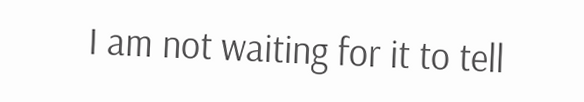I am not waiting for it to tell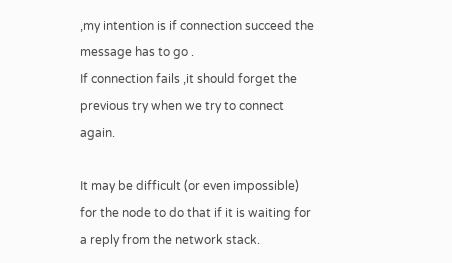,my intention is if connection succeed the message has to go .
If connection fails ,it should forget the previous try when we try to connect again.

It may be difficult (or even impossible) for the node to do that if it is waiting for a reply from the network stack.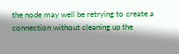the node may well be retrying to create a connection without cleaning up the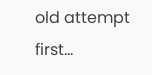old attempt first...